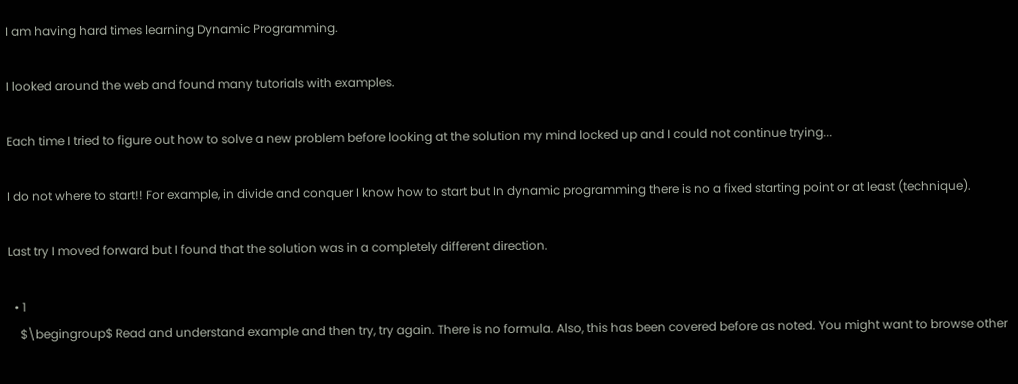I am having hard times learning Dynamic Programming.

I looked around the web and found many tutorials with examples.

Each time I tried to figure out how to solve a new problem before looking at the solution my mind locked up and I could not continue trying...

I do not where to start!! For example, in divide and conquer I know how to start but In dynamic programming there is no a fixed starting point or at least (technique).

Last try I moved forward but I found that the solution was in a completely different direction.

  • 1
    $\begingroup$ Read and understand example and then try, try again. There is no formula. Also, this has been covered before as noted. You might want to browse other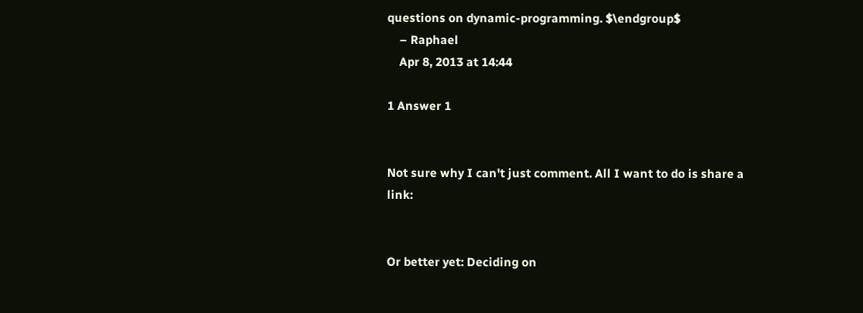questions on dynamic-programming. $\endgroup$
    – Raphael
    Apr 8, 2013 at 14:44

1 Answer 1


Not sure why I can't just comment. All I want to do is share a link:


Or better yet: Deciding on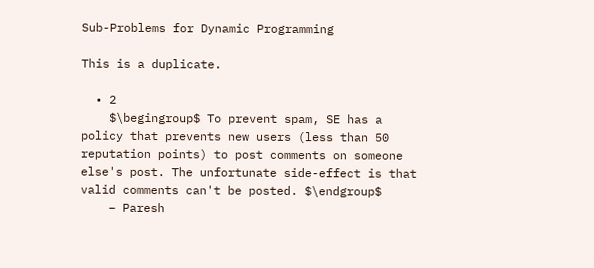Sub-Problems for Dynamic Programming

This is a duplicate.

  • 2
    $\begingroup$ To prevent spam, SE has a policy that prevents new users (less than 50 reputation points) to post comments on someone else's post. The unfortunate side-effect is that valid comments can't be posted. $\endgroup$
    – Paresh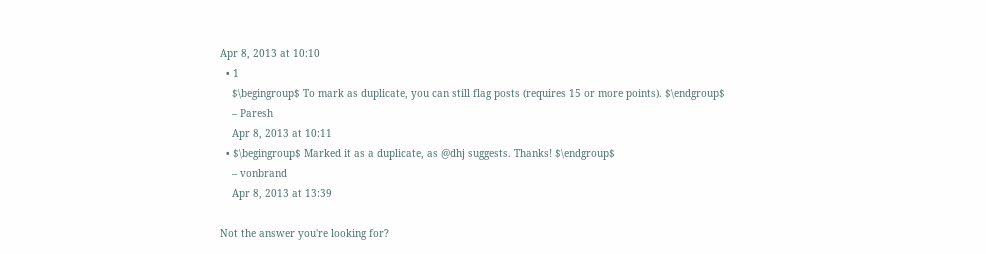Apr 8, 2013 at 10:10
  • 1
    $\begingroup$ To mark as duplicate, you can still flag posts (requires 15 or more points). $\endgroup$
    – Paresh
    Apr 8, 2013 at 10:11
  • $\begingroup$ Marked it as a duplicate, as @dhj suggests. Thanks! $\endgroup$
    – vonbrand
    Apr 8, 2013 at 13:39

Not the answer you're looking for?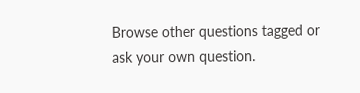Browse other questions tagged or ask your own question.